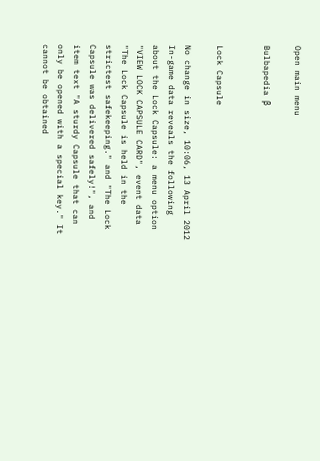Open main menu

Bulbapedia β


Lock Capsule

No change in size, 10:06, 13 April 2012
In-game data reveals the following about the Lock Capsule: a menu option "VIEW LOCK CAPSULE CARD", event data "The Lock Capsule is held in the strictest safekeeping." and "The Lock Capsule was delivered safely!", and item text "A sturdy Capsule that can only be opened with a special key." It cannot be obtained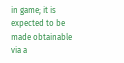in game; it is expected to be made obtainable via a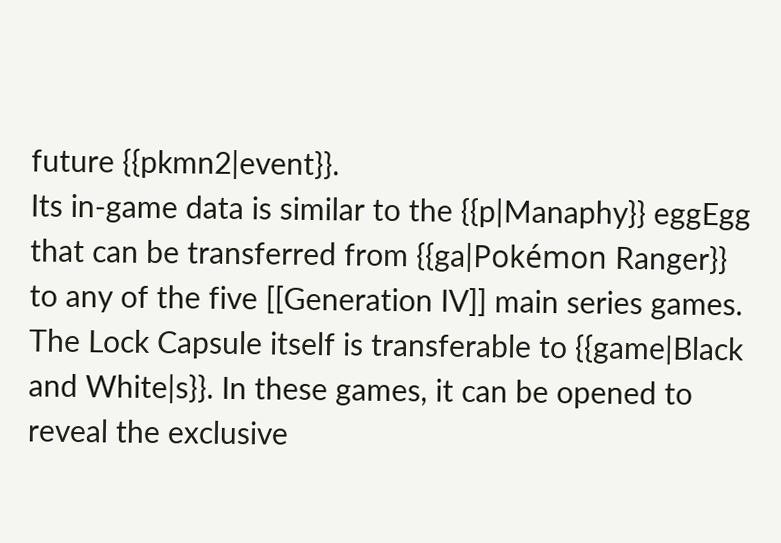future {{pkmn2|event}}.
Its in-game data is similar to the {{p|Manaphy}} eggEgg that can be transferred from {{ga|Pokémon Ranger}} to any of the five [[Generation IV]] main series games. The Lock Capsule itself is transferable to {{game|Black and White|s}}. In these games, it can be opened to reveal the exclusive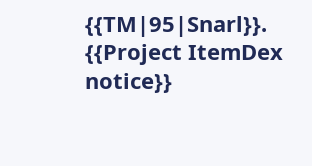{{TM|95|Snarl}}.
{{Project ItemDex notice}}